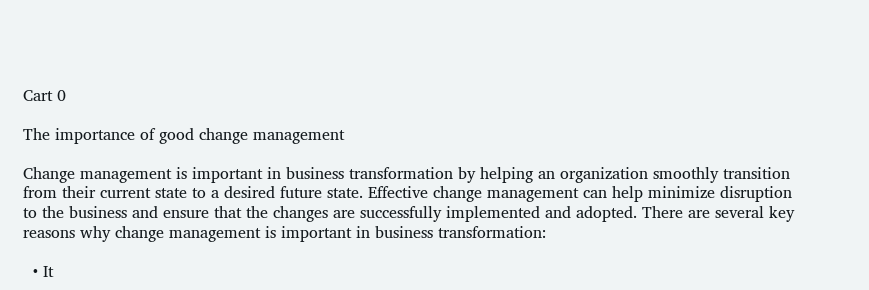Cart 0

The importance of good change management

Change management is important in business transformation by helping an organization smoothly transition from their current state to a desired future state. Effective change management can help minimize disruption to the business and ensure that the changes are successfully implemented and adopted. There are several key reasons why change management is important in business transformation:

  • It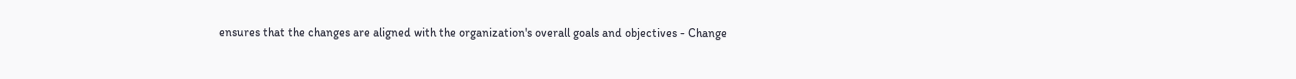ensures that the changes are aligned with the organization's overall goals and objectives - Change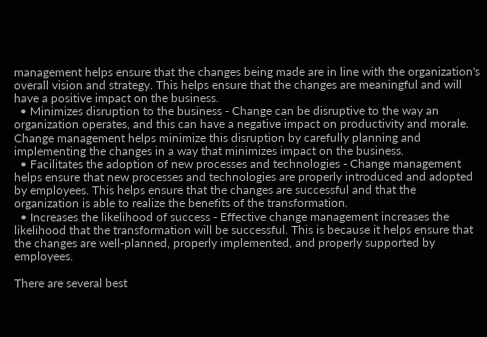management helps ensure that the changes being made are in line with the organization's overall vision and strategy. This helps ensure that the changes are meaningful and will have a positive impact on the business.
  • Minimizes disruption to the business - Change can be disruptive to the way an organization operates, and this can have a negative impact on productivity and morale. Change management helps minimize this disruption by carefully planning and implementing the changes in a way that minimizes impact on the business.
  • Facilitates the adoption of new processes and technologies - Change management helps ensure that new processes and technologies are properly introduced and adopted by employees. This helps ensure that the changes are successful and that the organization is able to realize the benefits of the transformation.
  • Increases the likelihood of success - Effective change management increases the likelihood that the transformation will be successful. This is because it helps ensure that the changes are well-planned, properly implemented, and properly supported by employees.

There are several best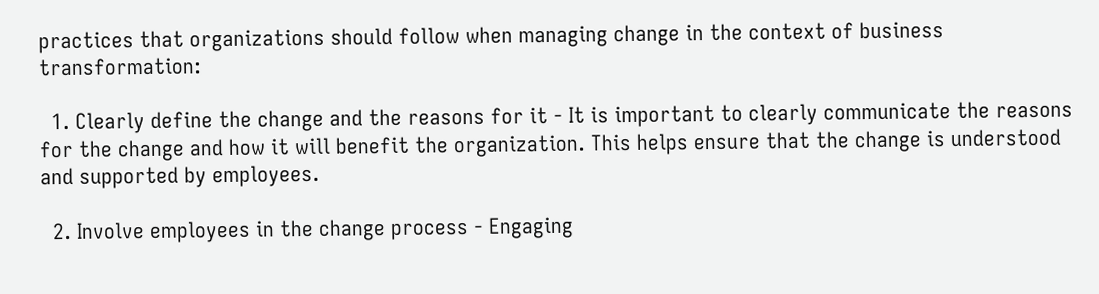practices that organizations should follow when managing change in the context of business transformation:

  1. Clearly define the change and the reasons for it - It is important to clearly communicate the reasons for the change and how it will benefit the organization. This helps ensure that the change is understood and supported by employees.

  2. Involve employees in the change process - Engaging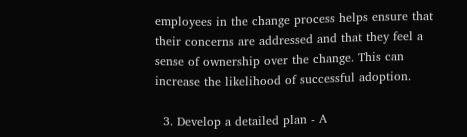employees in the change process helps ensure that their concerns are addressed and that they feel a sense of ownership over the change. This can increase the likelihood of successful adoption.

  3. Develop a detailed plan - A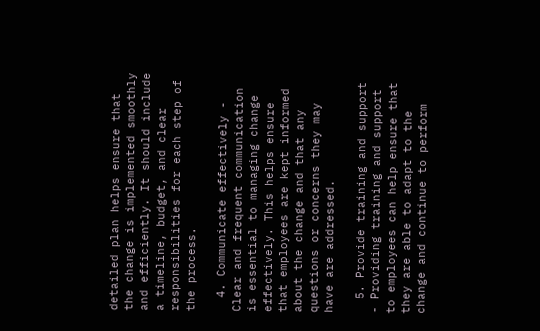detailed plan helps ensure that the change is implemented smoothly and efficiently. It should include a timeline, budget, and clear responsibilities for each step of the process.

  4. Communicate effectively - Clear and frequent communication is essential to managing change effectively. This helps ensure that employees are kept informed about the change and that any questions or concerns they may have are addressed.

  5. Provide training and support - Providing training and support to employees can help ensure that they are able to adapt to the change and continue to perform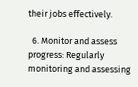their jobs effectively.

  6. Monitor and assess progress: Regularly monitoring and assessing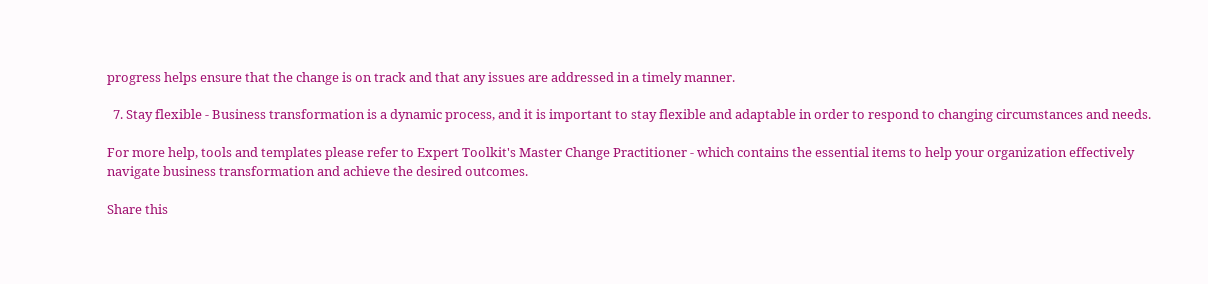progress helps ensure that the change is on track and that any issues are addressed in a timely manner.

  7. Stay flexible - Business transformation is a dynamic process, and it is important to stay flexible and adaptable in order to respond to changing circumstances and needs.

For more help, tools and templates please refer to Expert Toolkit's Master Change Practitioner - which contains the essential items to help your organization effectively navigate business transformation and achieve the desired outcomes.

Share this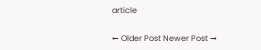article

← Older Post Newer Post →